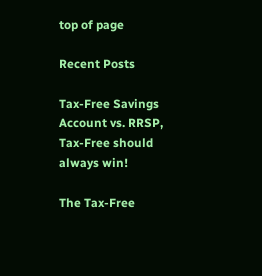top of page

Recent Posts

Tax-Free Savings Account vs. RRSP, Tax-Free should always win!

The Tax-Free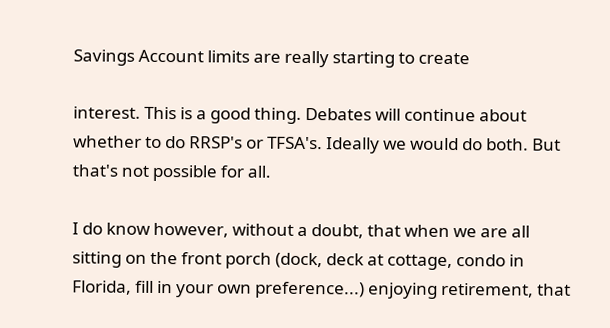Savings Account limits are really starting to create

interest. This is a good thing. Debates will continue about whether to do RRSP's or TFSA's. Ideally we would do both. But that's not possible for all.

I do know however, without a doubt, that when we are all sitting on the front porch (dock, deck at cottage, condo in Florida, fill in your own preference...) enjoying retirement, that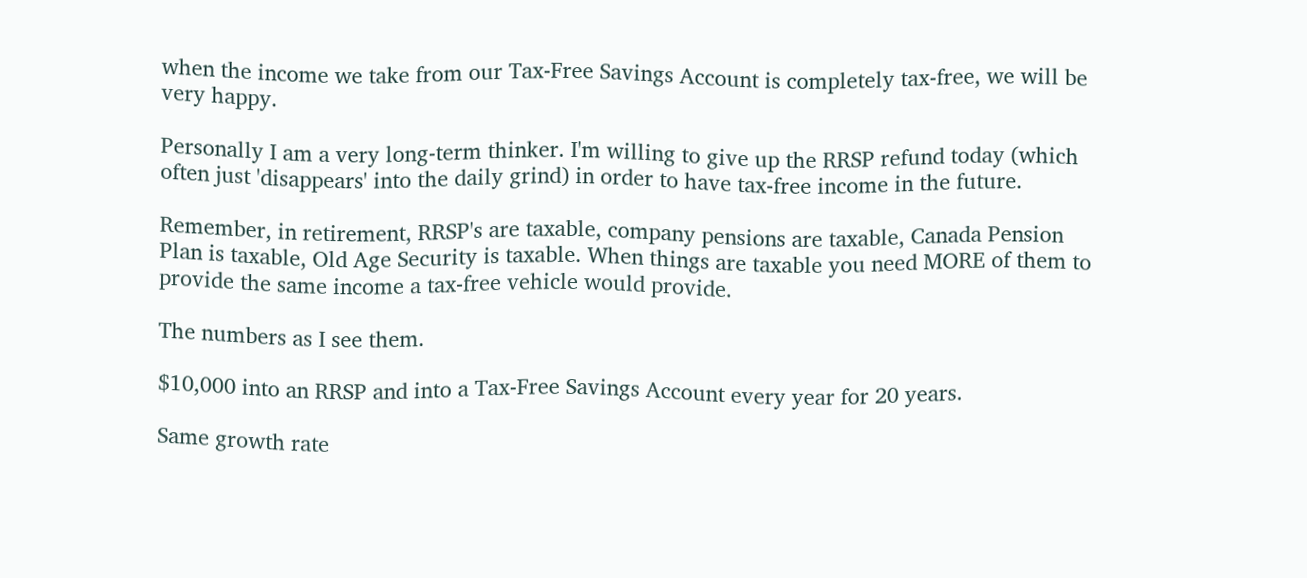when the income we take from our Tax-Free Savings Account is completely tax-free, we will be very happy.

Personally I am a very long-term thinker. I'm willing to give up the RRSP refund today (which often just 'disappears' into the daily grind) in order to have tax-free income in the future.

Remember, in retirement, RRSP's are taxable, company pensions are taxable, Canada Pension Plan is taxable, Old Age Security is taxable. When things are taxable you need MORE of them to provide the same income a tax-free vehicle would provide.

The numbers as I see them.

$10,000 into an RRSP and into a Tax-Free Savings Account every year for 20 years.

Same growth rate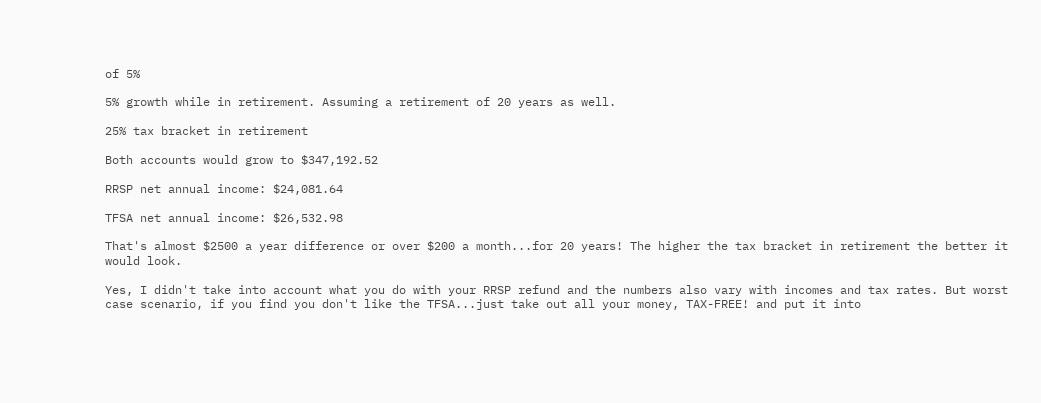of 5%

5% growth while in retirement. Assuming a retirement of 20 years as well.

25% tax bracket in retirement

Both accounts would grow to $347,192.52

RRSP net annual income: $24,081.64

TFSA net annual income: $26,532.98

That's almost $2500 a year difference or over $200 a month...for 20 years! The higher the tax bracket in retirement the better it would look.

Yes, I didn't take into account what you do with your RRSP refund and the numbers also vary with incomes and tax rates. But worst case scenario, if you find you don't like the TFSA...just take out all your money, TAX-FREE! and put it into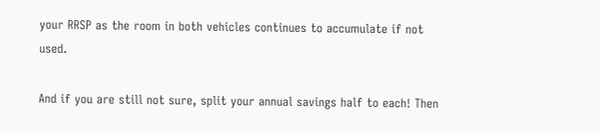your RRSP as the room in both vehicles continues to accumulate if not used.

And if you are still not sure, split your annual savings half to each! Then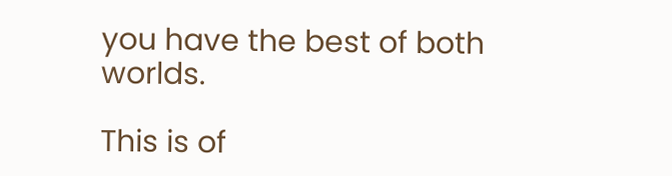you have the best of both worlds.

This is of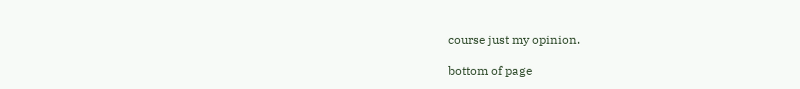course just my opinion.

bottom of page